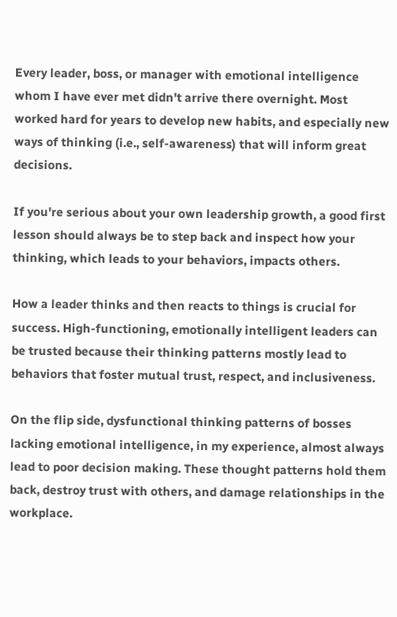Every leader, boss, or manager with emotional intelligence whom I have ever met didn't arrive there overnight. Most worked hard for years to develop new habits, and especially new ways of thinking (i.e., self-awareness) that will inform great decisions.

If you're serious about your own leadership growth, a good first lesson should always be to step back and inspect how your thinking, which leads to your behaviors, impacts others.

How a leader thinks and then reacts to things is crucial for success. High-functioning, emotionally intelligent leaders can be trusted because their thinking patterns mostly lead to behaviors that foster mutual trust, respect, and inclusiveness.

On the flip side, dysfunctional thinking patterns of bosses lacking emotional intelligence, in my experience, almost always lead to poor decision making. These thought patterns hold them back, destroy trust with others, and damage relationships in the workplace.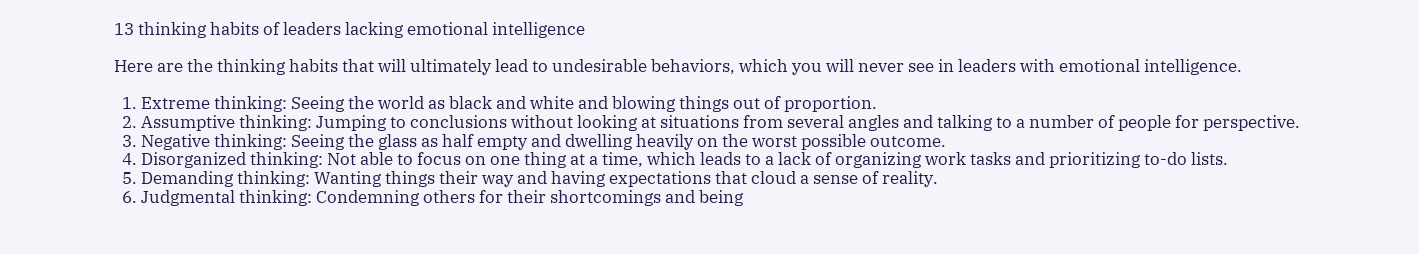13 thinking habits of leaders lacking emotional intelligence

Here are the thinking habits that will ultimately lead to undesirable behaviors, which you will never see in leaders with emotional intelligence.

  1. Extreme thinking: Seeing the world as black and white and blowing things out of proportion.
  2. Assumptive thinking: Jumping to conclusions without looking at situations from several angles and talking to a number of people for perspective.
  3. Negative thinking: Seeing the glass as half empty and dwelling heavily on the worst possible outcome.
  4. Disorganized thinking: Not able to focus on one thing at a time, which leads to a lack of organizing work tasks and prioritizing to-do lists.
  5. Demanding thinking: Wanting things their way and having expectations that cloud a sense of reality.
  6. Judgmental thinking: Condemning others for their shortcomings and being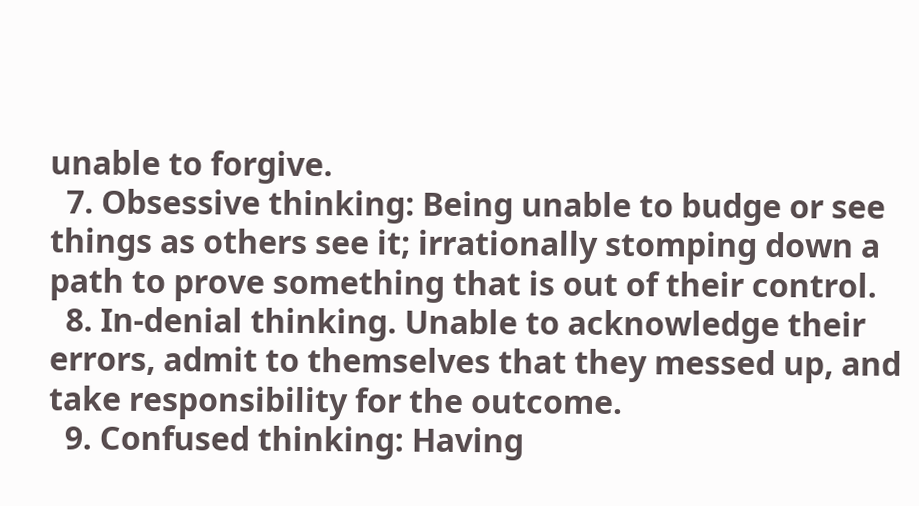unable to forgive.
  7. Obsessive thinking: Being unable to budge or see things as others see it; irrationally stomping down a path to prove something that is out of their control.
  8. In-denial thinking. Unable to acknowledge their errors, admit to themselves that they messed up, and take responsibility for the outcome.
  9. Confused thinking: Having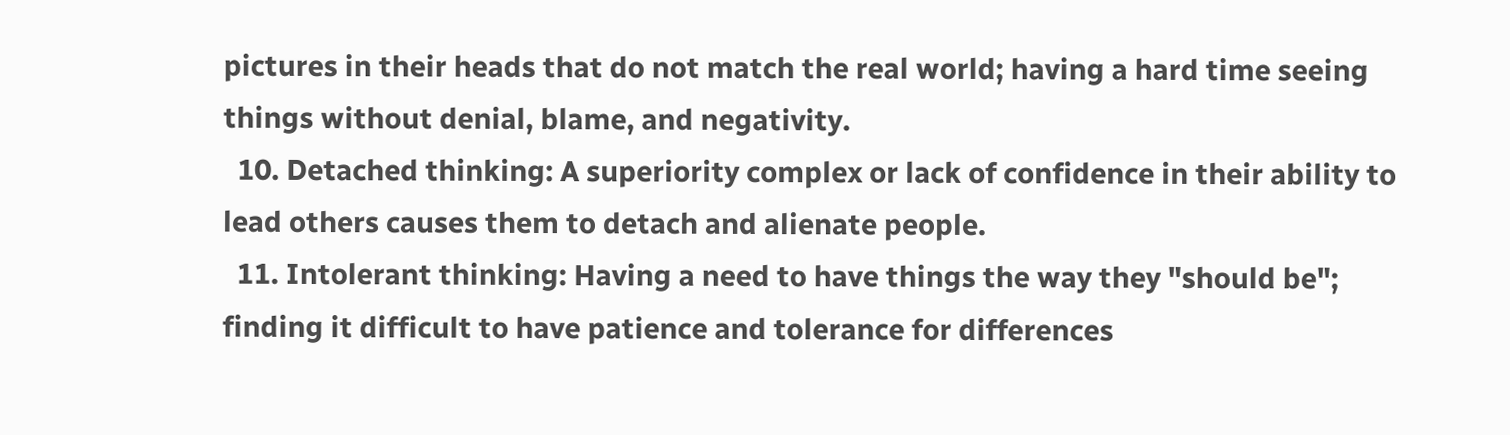pictures in their heads that do not match the real world; having a hard time seeing things without denial, blame, and negativity.
  10. Detached thinking: A superiority complex or lack of confidence in their ability to lead others causes them to detach and alienate people.
  11. Intolerant thinking: Having a need to have things the way they "should be"; finding it difficult to have patience and tolerance for differences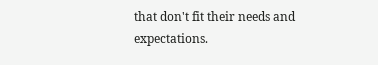that don't fit their needs and expectations.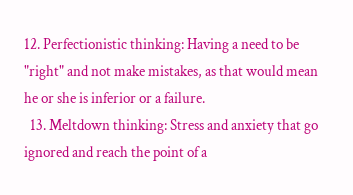12. Perfectionistic thinking: Having a need to be "right" and not make mistakes, as that would mean he or she is inferior or a failure.
  13. Meltdown thinking: Stress and anxiety that go ignored and reach the point of a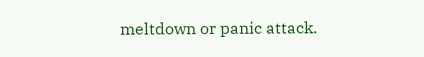meltdown or panic attack.